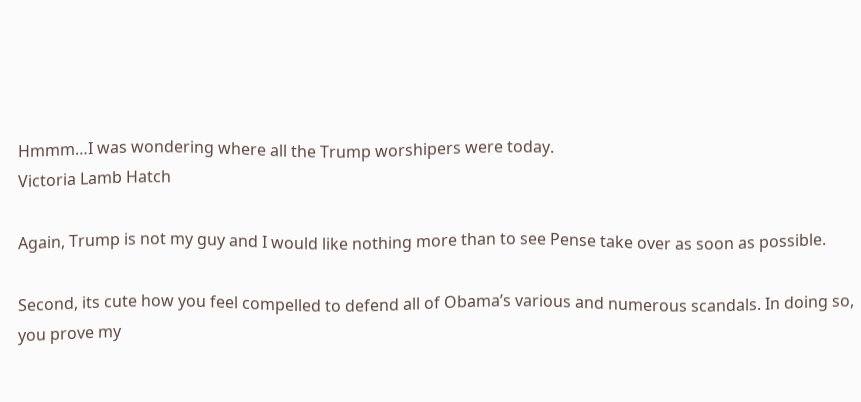Hmmm…I was wondering where all the Trump worshipers were today.
Victoria Lamb Hatch

Again, Trump is not my guy and I would like nothing more than to see Pense take over as soon as possible.

Second, its cute how you feel compelled to defend all of Obama’s various and numerous scandals. In doing so, you prove my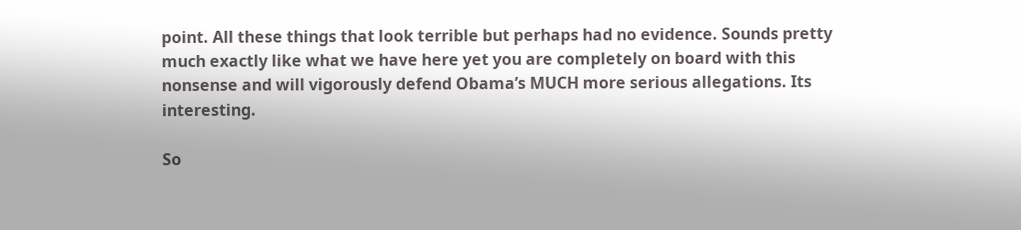point. All these things that look terrible but perhaps had no evidence. Sounds pretty much exactly like what we have here yet you are completely on board with this nonsense and will vigorously defend Obama’s MUCH more serious allegations. Its interesting.

So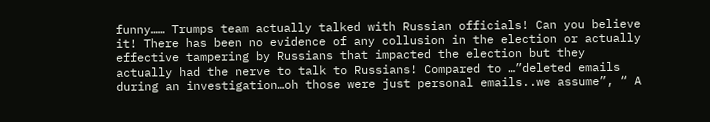funny…… Trumps team actually talked with Russian officials! Can you believe it! There has been no evidence of any collusion in the election or actually effective tampering by Russians that impacted the election but they actually had the nerve to talk to Russians! Compared to …”deleted emails during an investigation…oh those were just personal emails..we assume”, “ A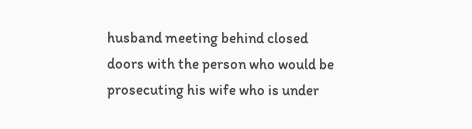husband meeting behind closed doors with the person who would be prosecuting his wife who is under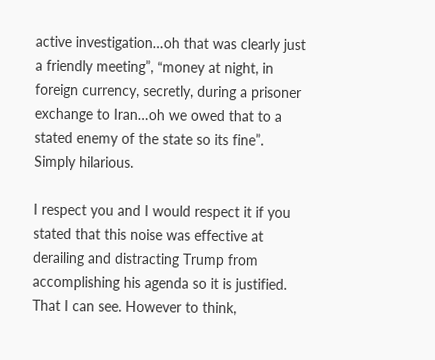active investigation…oh that was clearly just a friendly meeting”, “money at night, in foreign currency, secretly, during a prisoner exchange to Iran…oh we owed that to a stated enemy of the state so its fine”. Simply hilarious.

I respect you and I would respect it if you stated that this noise was effective at derailing and distracting Trump from accomplishing his agenda so it is justified. That I can see. However to think,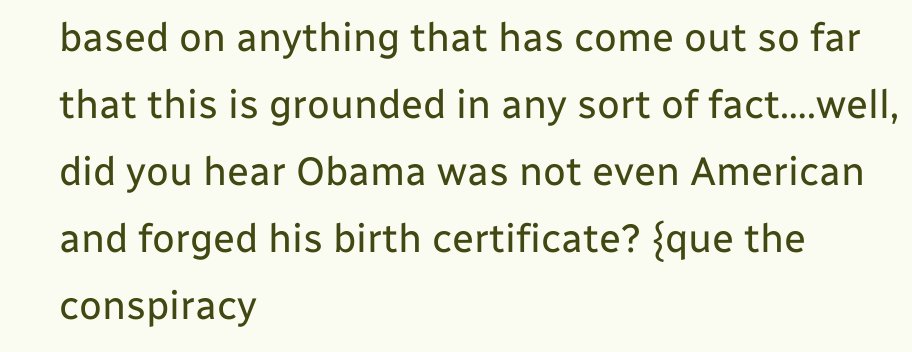based on anything that has come out so far that this is grounded in any sort of fact….well, did you hear Obama was not even American and forged his birth certificate? {que the conspiracy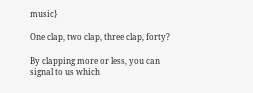music}

One clap, two clap, three clap, forty?

By clapping more or less, you can signal to us which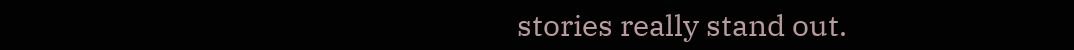stories really stand out.